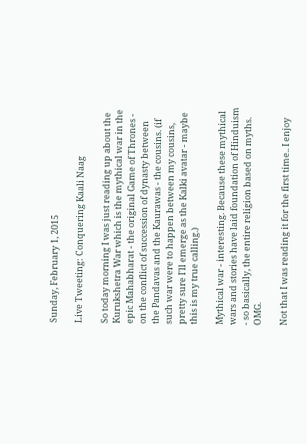Sunday, February 1, 2015

Live Tweeting: Conquering Kaali Naag

So today morning I was just reading up about the Kurukshetra War which is the mythical war in the epic Mahabharat - the original Game of Thrones - on the conflict of succession of dynasty between the Pandavas and the Kaurawas - the cousins. (if such war were to happen between my cousins, pretty sure I'll emerge as the Kalki avatar - maybe this is my true calling.)

Mythical war - interesting. Because these mythical wars and stories have laid foundation of Hinduism - so basically, the entire religion based on myths. OMG.

Not that I was reading it for the first time.. I enjoy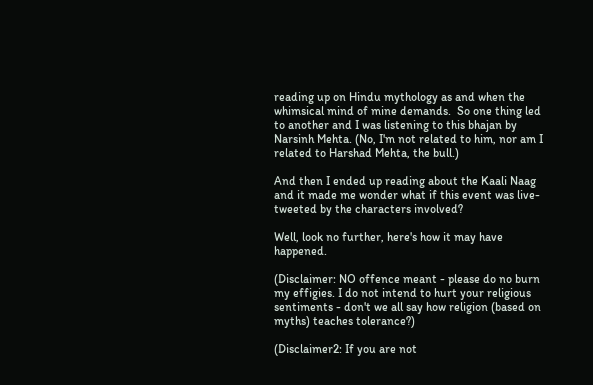reading up on Hindu mythology as and when the whimsical mind of mine demands.  So one thing led to another and I was listening to this bhajan by Narsinh Mehta. (No, I'm not related to him, nor am I related to Harshad Mehta, the bull.)

And then I ended up reading about the Kaali Naag and it made me wonder what if this event was live-tweeted by the characters involved?

Well, look no further, here's how it may have happened.

(Disclaimer: NO offence meant - please do no burn my effigies. I do not intend to hurt your religious sentiments - don't we all say how religion (based on myths) teaches tolerance?)

(Disclaimer2: If you are not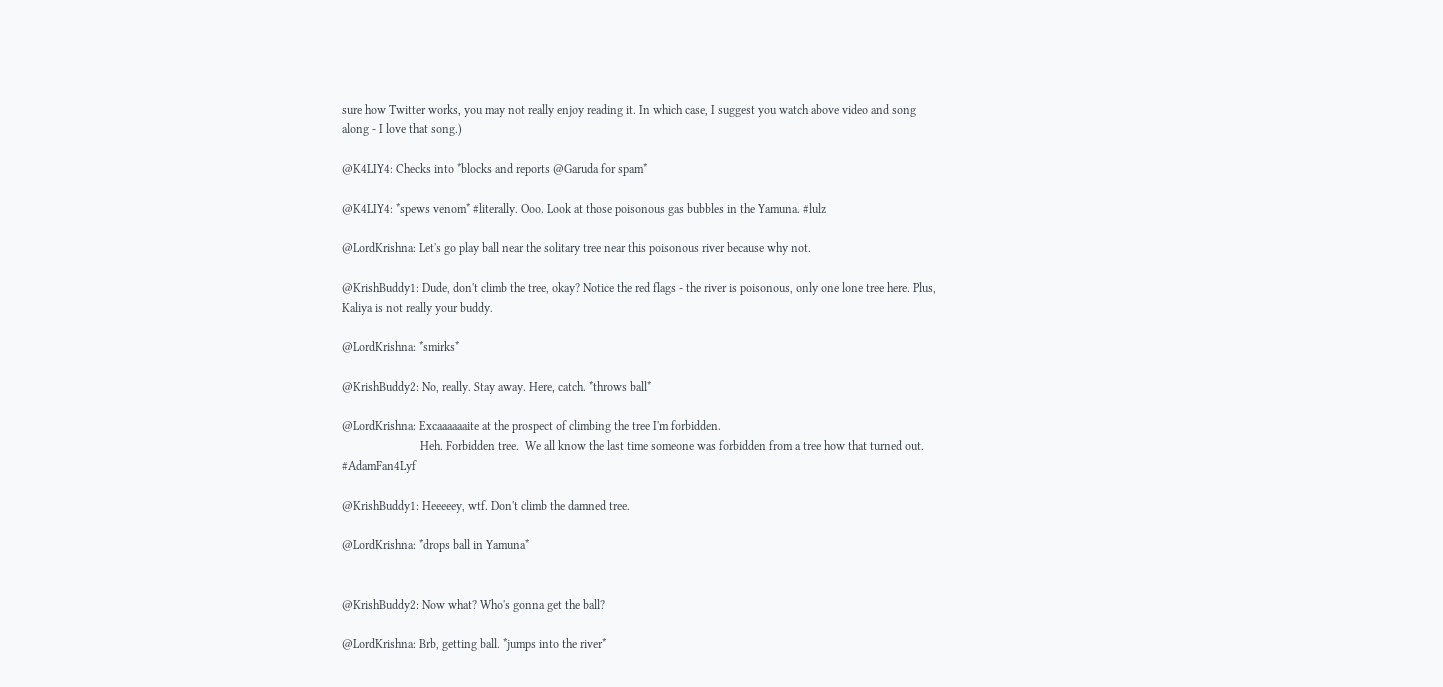sure how Twitter works, you may not really enjoy reading it. In which case, I suggest you watch above video and song along - I love that song.)

@K4LIY4: Checks into *blocks and reports @Garuda for spam*

@K4LIY4: *spews venom* #literally. Ooo. Look at those poisonous gas bubbles in the Yamuna. #lulz

@LordKrishna: Let's go play ball near the solitary tree near this poisonous river because why not.

@KrishBuddy1: Dude, don't climb the tree, okay? Notice the red flags - the river is poisonous, only one lone tree here. Plus, Kaliya is not really your buddy.

@LordKrishna: *smirks*

@KrishBuddy2: No, really. Stay away. Here, catch. *throws ball*

@LordKrishna: Excaaaaaaite at the prospect of climbing the tree I'm forbidden.
                          Heh. Forbidden tree.  We all know the last time someone was forbidden from a tree how that turned out. #AdamFan4Lyf

@KrishBuddy1: Heeeeey, wtf. Don't climb the damned tree.

@LordKrishna: *drops ball in Yamuna*


@KrishBuddy2: Now what? Who's gonna get the ball?

@LordKrishna: Brb, getting ball. *jumps into the river*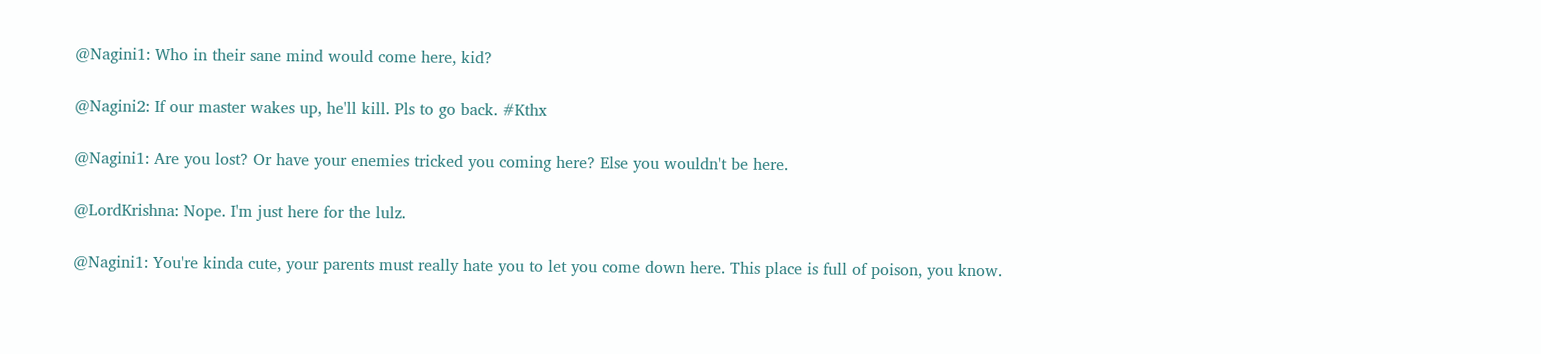@Nagini1: Who in their sane mind would come here, kid?

@Nagini2: If our master wakes up, he'll kill. Pls to go back. #Kthx

@Nagini1: Are you lost? Or have your enemies tricked you coming here? Else you wouldn't be here.

@LordKrishna: Nope. I'm just here for the lulz.

@Nagini1: You're kinda cute, your parents must really hate you to let you come down here. This place is full of poison, you know.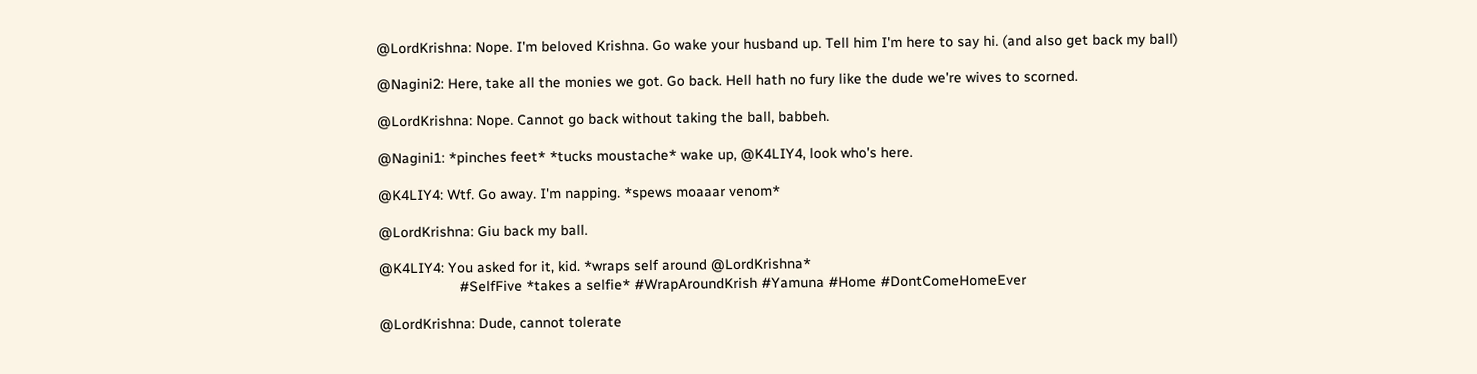@LordKrishna: Nope. I'm beloved Krishna. Go wake your husband up. Tell him I'm here to say hi. (and also get back my ball)

@Nagini2: Here, take all the monies we got. Go back. Hell hath no fury like the dude we're wives to scorned.

@LordKrishna: Nope. Cannot go back without taking the ball, babbeh.

@Nagini1: *pinches feet* *tucks moustache* wake up, @K4LIY4, look who's here.

@K4LIY4: Wtf. Go away. I'm napping. *spews moaaar venom*

@LordKrishna: Giu back my ball.

@K4LIY4: You asked for it, kid. *wraps self around @LordKrishna*
                    #SelfFive *takes a selfie* #WrapAroundKrish #Yamuna #Home #DontComeHomeEver

@LordKrishna: Dude, cannot tolerate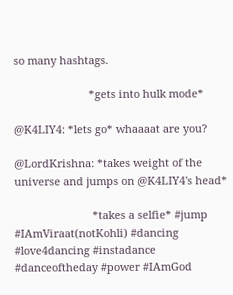so many hashtags.

                         *gets into hulk mode*

@K4LIY4: *lets go* whaaaat are you?

@LordKrishna: *takes weight of the universe and jumps on @K4LIY4's head*

                          *takes a selfie* #jump #IAmViraat(notKohli) #dancing #love4dancing #instadance #danceoftheday #power #IAmGod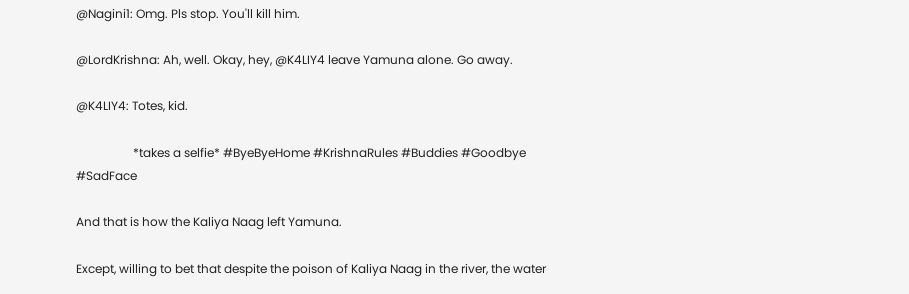@Nagini1: Omg. Pls stop. You'll kill him.

@LordKrishna: Ah, well. Okay, hey, @K4LIY4 leave Yamuna alone. Go away.

@K4LIY4: Totes, kid.

                   *takes a selfie* #ByeByeHome #KrishnaRules #Buddies #Goodbye #SadFace

And that is how the Kaliya Naag left Yamuna.

Except, willing to bet that despite the poison of Kaliya Naag in the river, the water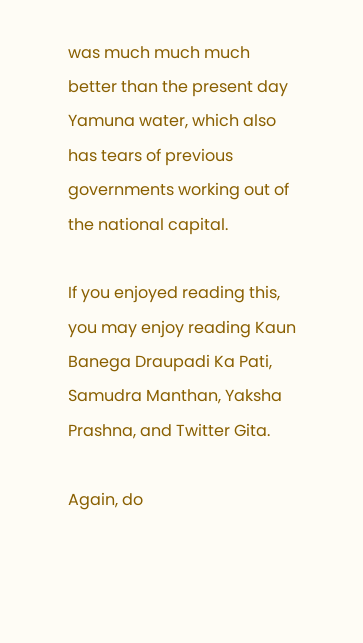was much much much better than the present day Yamuna water, which also has tears of previous governments working out of the national capital.

If you enjoyed reading this, you may enjoy reading Kaun Banega Draupadi Ka Pati, Samudra Manthan, Yaksha Prashna, and Twitter Gita.

Again, do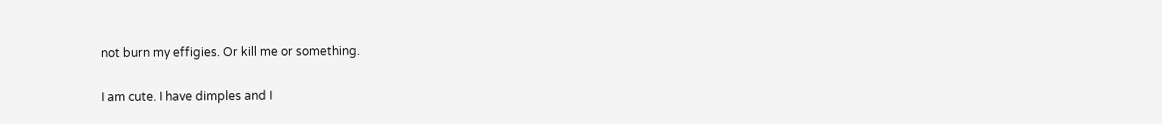not burn my effigies. Or kill me or something.

I am cute. I have dimples and I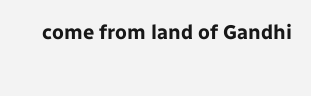come from land of Gandhi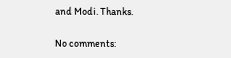and Modi. Thanks.

No comments: